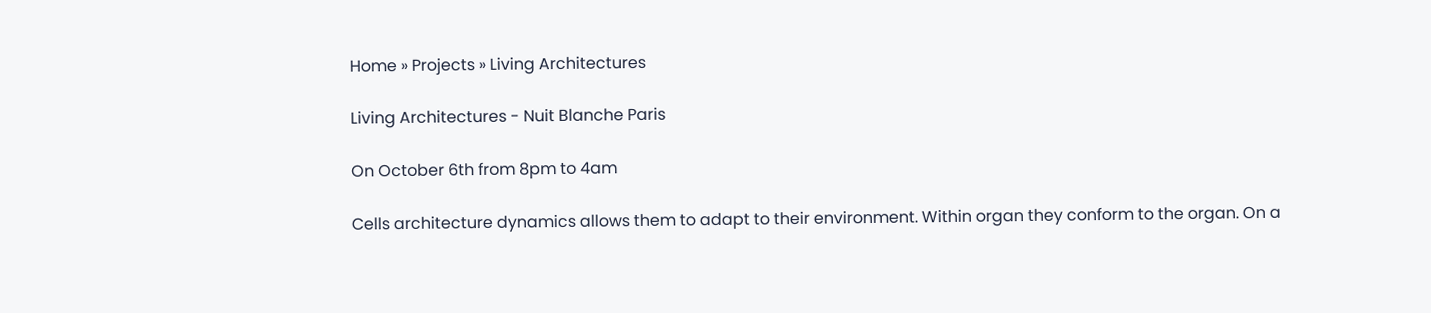Home » Projects » Living Architectures

Living Architectures - Nuit Blanche Paris

On October 6th from 8pm to 4am

Cells architecture dynamics allows them to adapt to their environment. Within organ they conform to the organ. On a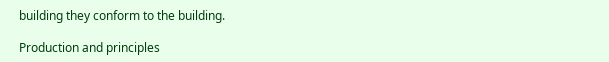building they conform to the building.

Production and principles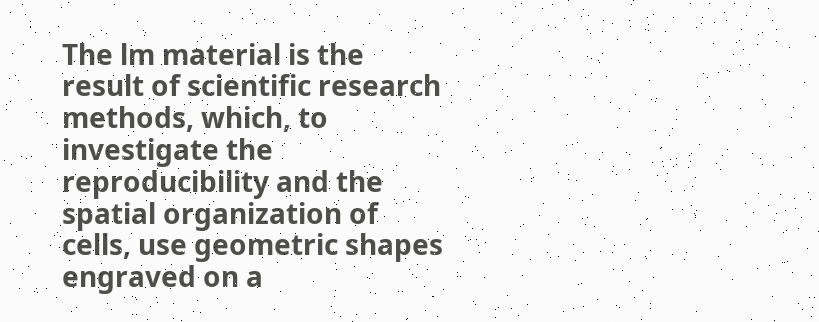The lm material is the result of scientific research methods, which, to investigate the reproducibility and the spatial organization of cells, use geometric shapes engraved on a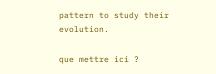pattern to study their evolution.

que mettre ici ?